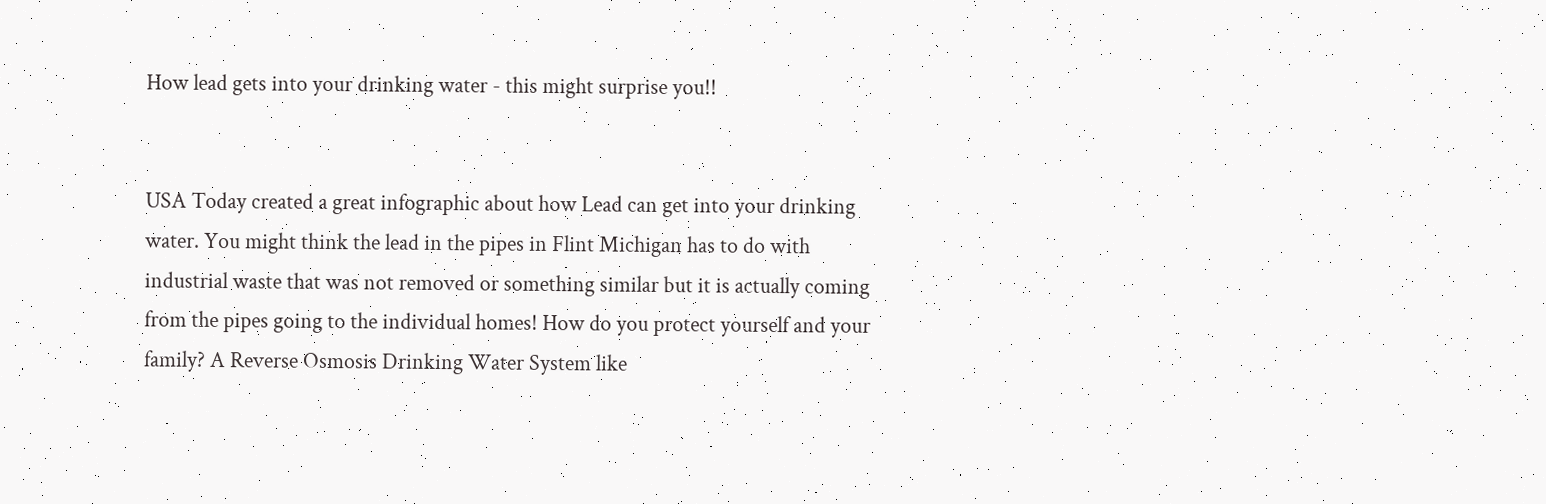How lead gets into your drinking water - this might surprise you!!


USA Today created a great infographic about how Lead can get into your drinking water. You might think the lead in the pipes in Flint Michigan has to do with industrial waste that was not removed or something similar but it is actually coming from the pipes going to the individual homes! How do you protect yourself and your family? A Reverse Osmosis Drinking Water System like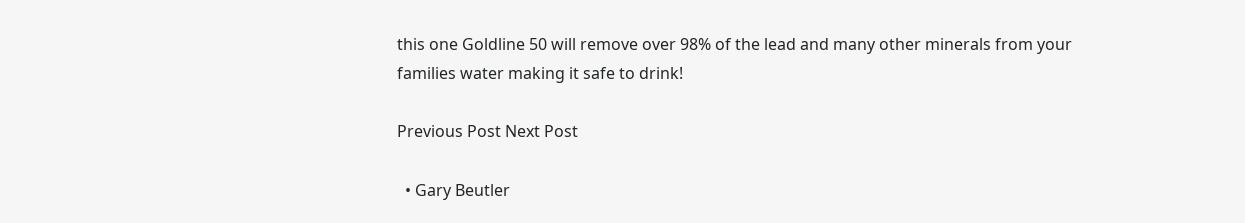this one Goldline 50 will remove over 98% of the lead and many other minerals from your families water making it safe to drink!

Previous Post Next Post

  • Gary Beutler